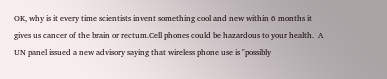OK, why is it every time scientists invent something cool and new within 6 months it gives us cancer of the brain or rectum.Cell phones could be hazardous to your health.  A UN panel issued a new advisory saying that wireless phone use is "possibly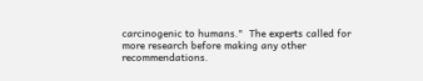carcinogenic to humans."  The experts called for more research before making any other recommendations.